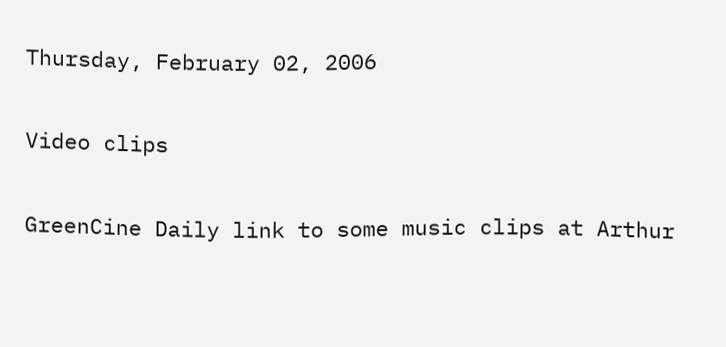Thursday, February 02, 2006

Video clips

GreenCine Daily link to some music clips at Arthur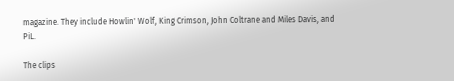magazine. They include Howlin' Wolf, King Crimson, John Coltrane and Miles Davis, and PiL.

The clips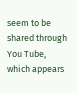seem to be shared through You Tube, which appears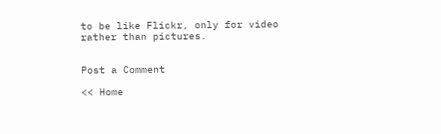to be like Flickr, only for video rather than pictures.


Post a Comment

<< Home